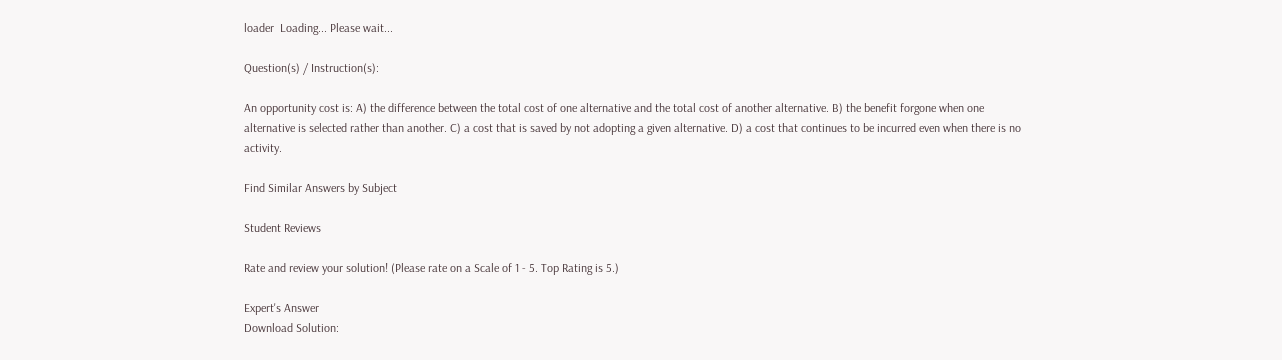loader  Loading... Please wait...

Question(s) / Instruction(s):

An opportunity cost is: A) the difference between the total cost of one alternative and the total cost of another alternative. B) the benefit forgone when one alternative is selected rather than another. C) a cost that is saved by not adopting a given alternative. D) a cost that continues to be incurred even when there is no activity.

Find Similar Answers by Subject

Student Reviews

Rate and review your solution! (Please rate on a Scale of 1 - 5. Top Rating is 5.)

Expert's Answer
Download Solution: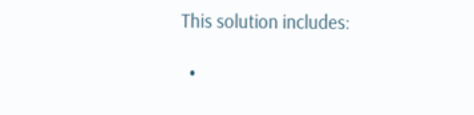This solution includes:

  •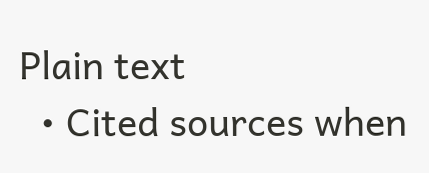Plain text
  • Cited sources when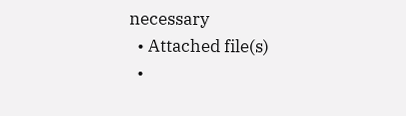necessary
  • Attached file(s)
  •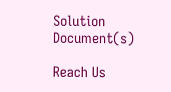Solution Document(s)

Reach Us